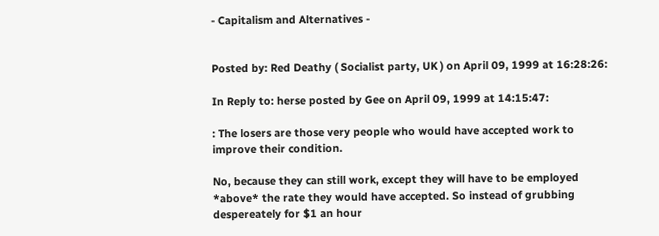- Capitalism and Alternatives -


Posted by: Red Deathy ( Socialist party, UK ) on April 09, 1999 at 16:28:26:

In Reply to: herse posted by Gee on April 09, 1999 at 14:15:47:

: The losers are those very people who would have accepted work to improve their condition.

No, because they can still work, except they will have to be employed *above* the rate they would have accepted. So instead of grubbing despereately for $1 an hour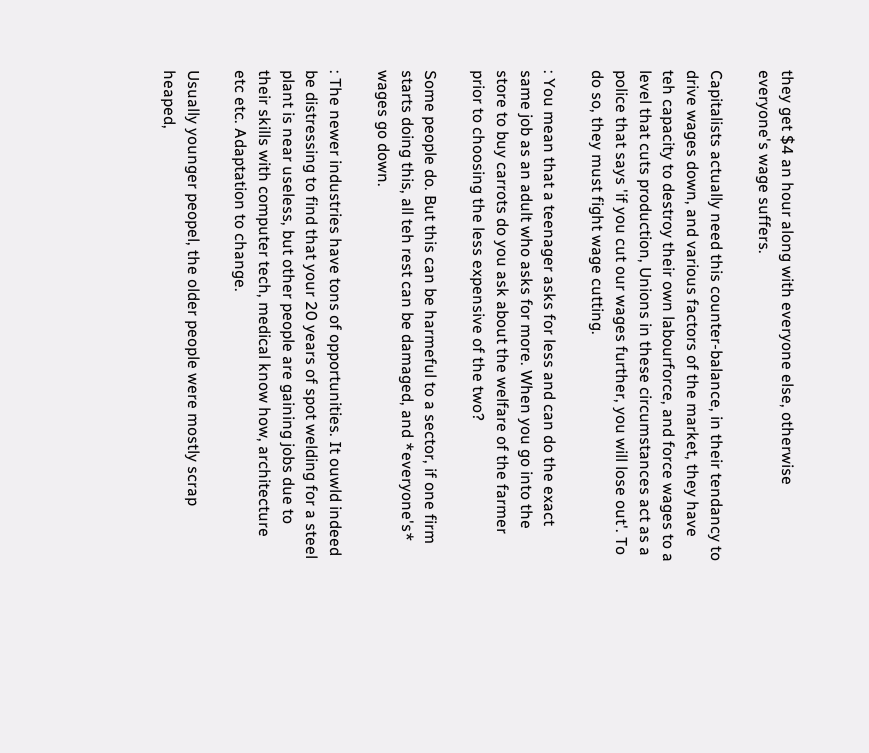they get $4 an hour along with everyone else, otherwise everyone's wage suffers.

Capitalists actually need this counter-balance, in their tendancy to drive wages down, and various factors of the market, they have teh capacity to destroy their own labourforce, and force wages to a level that cuts production, Unions in these circumstances act as a police that says 'if you cut our wages further, you will lose out'. To do so, they must fight wage cutting.

: You mean that a teenager asks for less and can do the exact same job as an adult who asks for more. When you go into the store to buy carrots do you ask about the welfare of the farmer prior to choosing the less expensive of the two?

Some people do. But this can be harmeful to a sector, if one firm starts doing this, all teh rest can be damaged, and *everyone's* wages go down.

: The newer industries have tons of opportunities. It ouwld indeed be distressing to find that your 20 years of spot welding for a steel plant is near useless, but other people are gaining jobs due to their skills with computer tech, medical know how, architecture etc etc. Adaptation to change.

Usually younger peopel, the older people were mostly scrap heaped,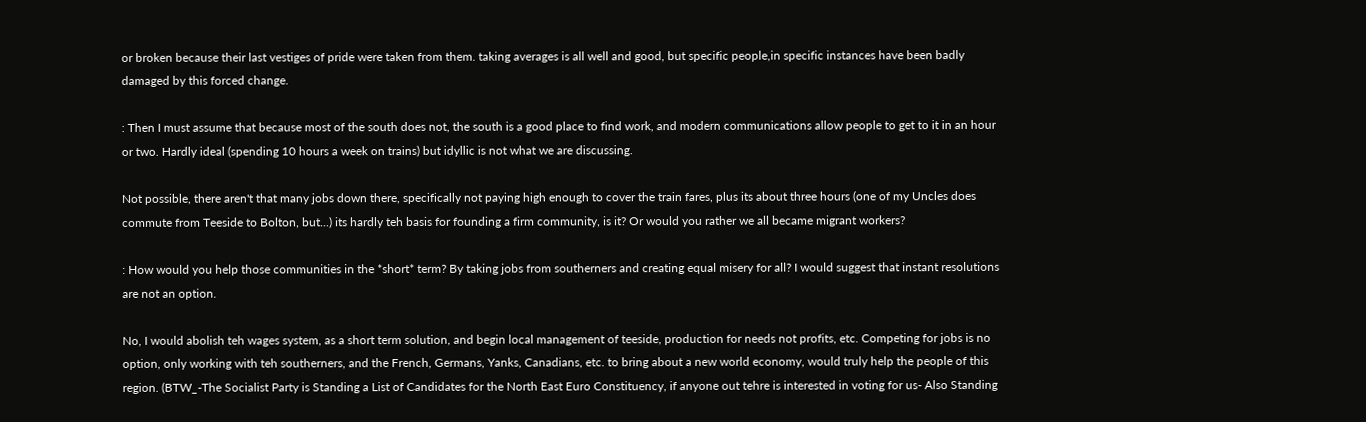or broken because their last vestiges of pride were taken from them. taking averages is all well and good, but specific people,in specific instances have been badly damaged by this forced change.

: Then I must assume that because most of the south does not, the south is a good place to find work, and modern communications allow people to get to it in an hour or two. Hardly ideal (spending 10 hours a week on trains) but idyllic is not what we are discussing.

Not possible, there aren't that many jobs down there, specifically not paying high enough to cover the train fares, plus its about three hours (one of my Uncles does commute from Teeside to Bolton, but...) its hardly teh basis for founding a firm community, is it? Or would you rather we all became migrant workers?

: How would you help those communities in the *short* term? By taking jobs from southerners and creating equal misery for all? I would suggest that instant resolutions are not an option.

No, I would abolish teh wages system, as a short term solution, and begin local management of teeside, production for needs not profits, etc. Competing for jobs is no option, only working with teh southerners, and the French, Germans, Yanks, Canadians, etc. to bring about a new world economy, would truly help the people of this region. (BTW_-The Socialist Party is Standing a List of Candidates for the North East Euro Constituency, if anyone out tehre is interested in voting for us- Also Standing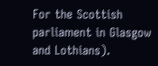For the Scottish parliament in Glasgow and Lothians).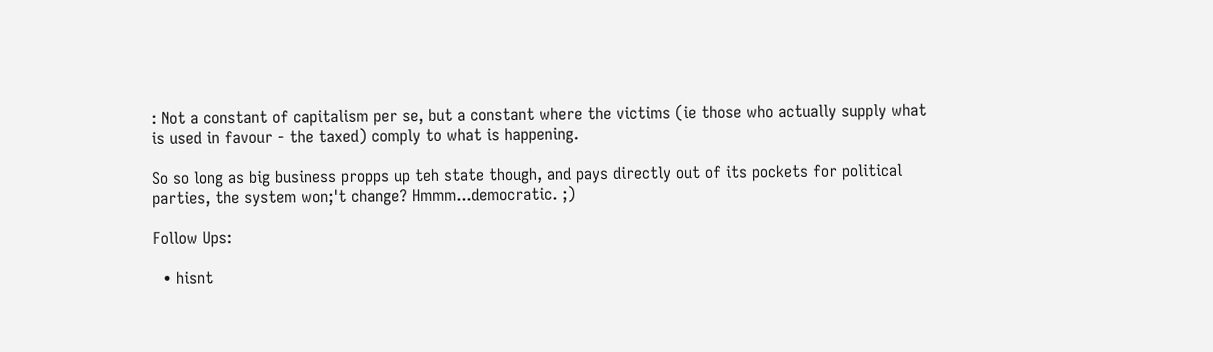: Not a constant of capitalism per se, but a constant where the victims (ie those who actually supply what is used in favour - the taxed) comply to what is happening.

So so long as big business propps up teh state though, and pays directly out of its pockets for political parties, the system won;'t change? Hmmm...democratic. ;)

Follow Ups:

  • hisnt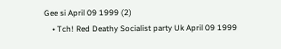Gee si April 09 1999 (2)
    • Tch! Red Deathy Socialist party Uk April 09 1999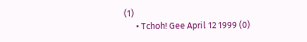(1)
      • Tchoh! Gee April 12 1999 (0)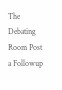The Debating Room Post a Followup